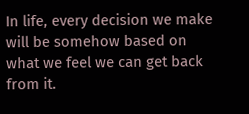In life, every decision we make will be somehow based on what we feel we can get back from it.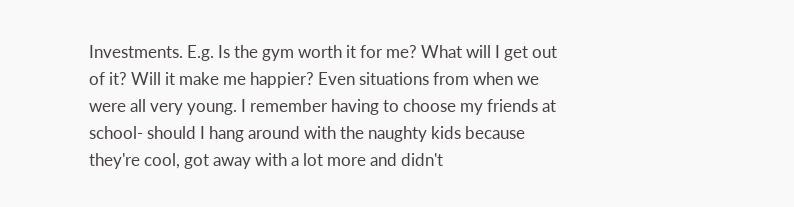Investments. E.g. Is the gym worth it for me? What will I get out of it? Will it make me happier? Even situations from when we were all very young. I remember having to choose my friends at school- should I hang around with the naughty kids because they're cool, got away with a lot more and didn't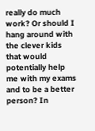really do much work? Or should I hang around with the clever kids that would potentially help me with my exams and to be a better person? In